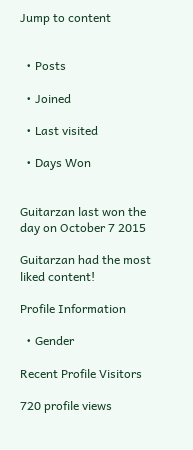Jump to content


  • Posts

  • Joined

  • Last visited

  • Days Won


Guitarzan last won the day on October 7 2015

Guitarzan had the most liked content!

Profile Information

  • Gender

Recent Profile Visitors

720 profile views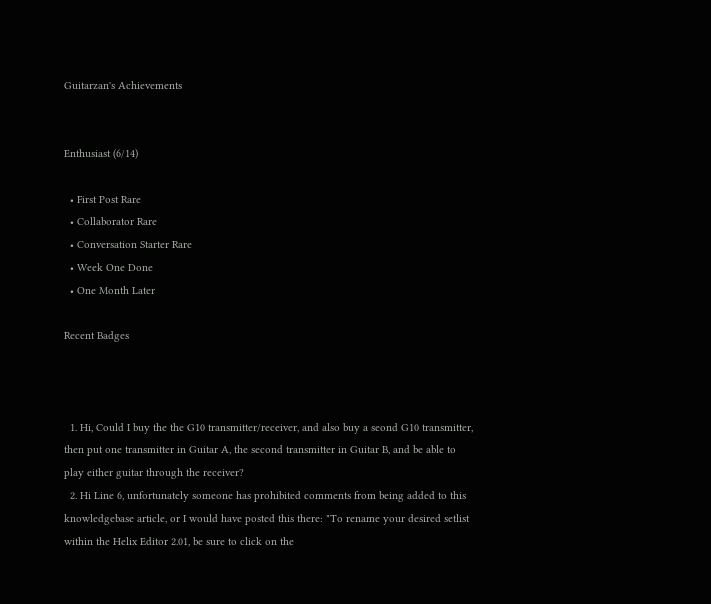Guitarzan's Achievements


Enthusiast (6/14)

  • First Post Rare
  • Collaborator Rare
  • Conversation Starter Rare
  • Week One Done
  • One Month Later

Recent Badges



  1. Hi, Could I buy the the G10 transmitter/receiver, and also buy a seond G10 transmitter, then put one transmitter in Guitar A, the second transmitter in Guitar B, and be able to play either guitar through the receiver?
  2. Hi Line 6, unfortunately someone has prohibited comments from being added to this knowledgebase article, or I would have posted this there: "To rename your desired setlist within the Helix Editor 2.01, be sure to click on the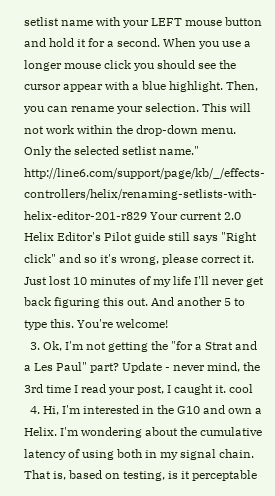setlist name with your LEFT mouse button and hold it for a second. When you use a longer mouse click you should see the cursor appear with a blue highlight. Then, you can rename your selection. This will not work within the drop-down menu. Only the selected setlist name." http://line6.com/support/page/kb/_/effects-controllers/helix/renaming-setlists-with-helix-editor-201-r829 Your current 2.0 Helix Editor's Pilot guide still says "Right click" and so it's wrong, please correct it. Just lost 10 minutes of my life I'll never get back figuring this out. And another 5 to type this. You're welcome!
  3. Ok, I'm not getting the "for a Strat and a Les Paul" part? Update - never mind, the 3rd time I read your post, I caught it. cool
  4. Hi, I'm interested in the G10 and own a Helix. I'm wondering about the cumulative latency of using both in my signal chain. That is, based on testing, is it perceptable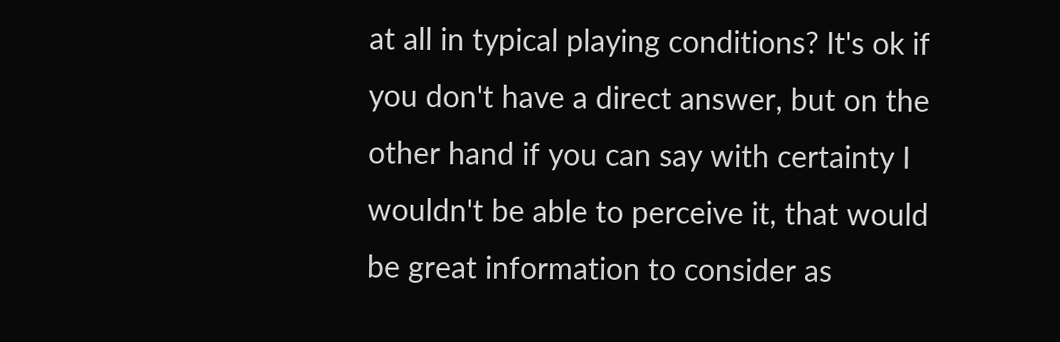at all in typical playing conditions? It's ok if you don't have a direct answer, but on the other hand if you can say with certainty I wouldn't be able to perceive it, that would be great information to consider as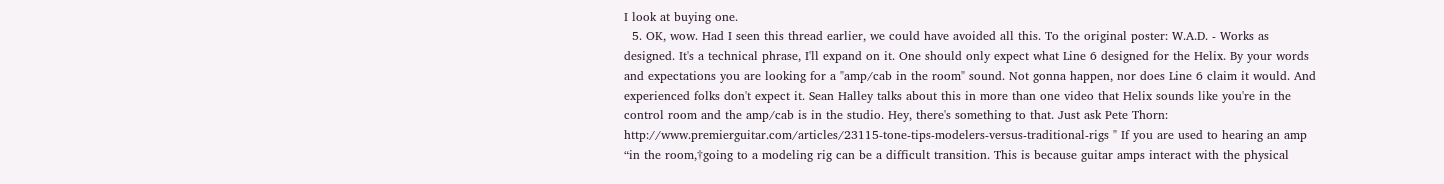I look at buying one.
  5. OK, wow. Had I seen this thread earlier, we could have avoided all this. To the original poster: W.A.D. - Works as designed. It's a technical phrase, I'll expand on it. One should only expect what Line 6 designed for the Helix. By your words and expectations you are looking for a "amp/cab in the room" sound. Not gonna happen, nor does Line 6 claim it would. And experienced folks don't expect it. Sean Halley talks about this in more than one video that Helix sounds like you're in the control room and the amp/cab is in the studio. Hey, there's something to that. Just ask Pete Thorn: http://www.premierguitar.com/articles/23115-tone-tips-modelers-versus-traditional-rigs " If you are used to hearing an amp “in the room,†going to a modeling rig can be a difficult transition. This is because guitar amps interact with the physical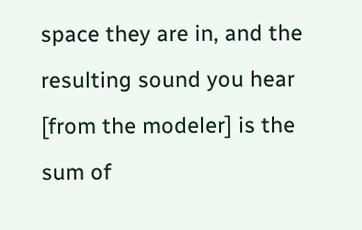space they are in, and the resulting sound you hear [from the modeler] is the sum of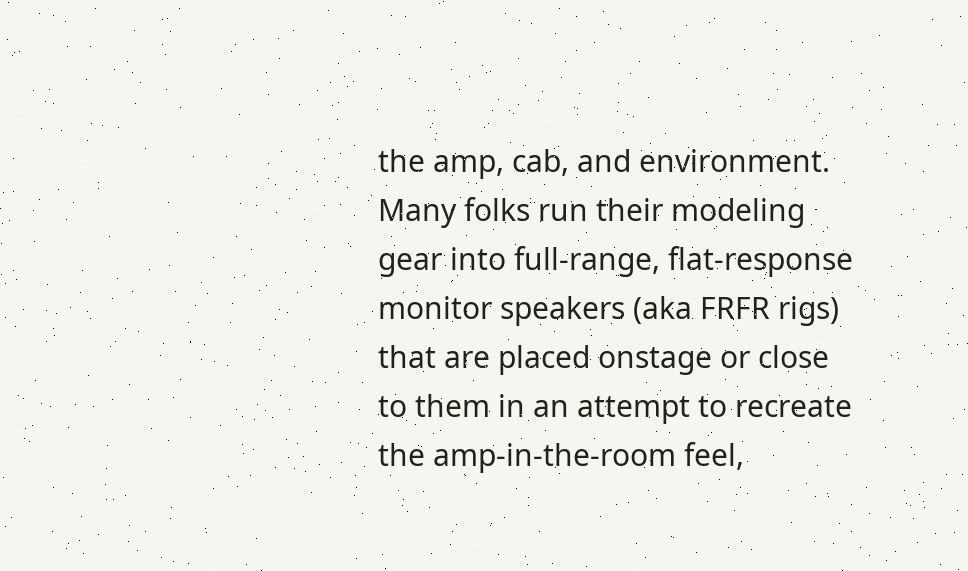the amp, cab, and environment. Many folks run their modeling gear into full-range, flat-response monitor speakers (aka FRFR rigs) that are placed onstage or close to them in an attempt to recreate the amp-in-the-room feel,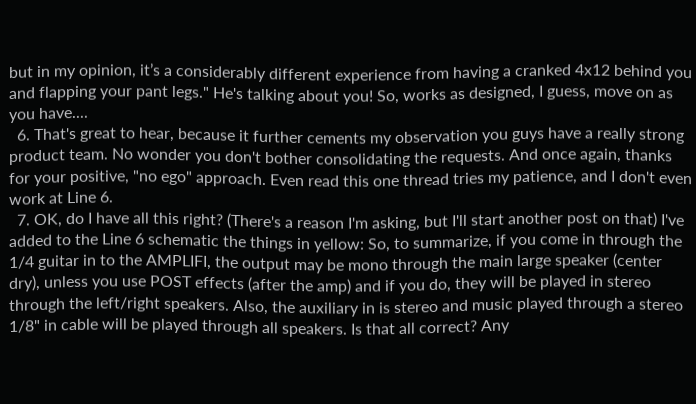but in my opinion, it’s a considerably different experience from having a cranked 4x12 behind you and flapping your pant legs." He's talking about you! So, works as designed, I guess, move on as you have....
  6. That's great to hear, because it further cements my observation you guys have a really strong product team. No wonder you don't bother consolidating the requests. And once again, thanks for your positive, "no ego" approach. Even read this one thread tries my patience, and I don't even work at Line 6.
  7. OK, do I have all this right? (There's a reason I'm asking, but I'll start another post on that) I've added to the Line 6 schematic the things in yellow: So, to summarize, if you come in through the 1/4 guitar in to the AMPLIFI, the output may be mono through the main large speaker (center dry), unless you use POST effects (after the amp) and if you do, they will be played in stereo through the left/right speakers. Also, the auxiliary in is stereo and music played through a stereo 1/8" in cable will be played through all speakers. Is that all correct? Any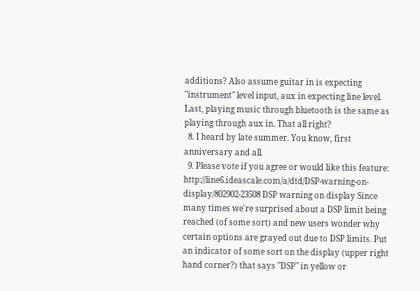additions? Also assume guitar in is expecting "instrument" level input, aux in expecting line level. Last, playing music through bluetooth is the same as playing through aux in. That all right?
  8. I heard by late summer. You know, first anniversary and all.
  9. Please vote if you agree or would like this feature: http://line6.ideascale.com/a/dtd/DSP-warning-on-display/802902-23508 DSP warning on display Since many times we're surprised about a DSP limit being reached (of some sort) and new users wonder why certain options are grayed out due to DSP limits. Put an indicator of some sort on the display (upper right hand corner?) that says "DSP" in yellow or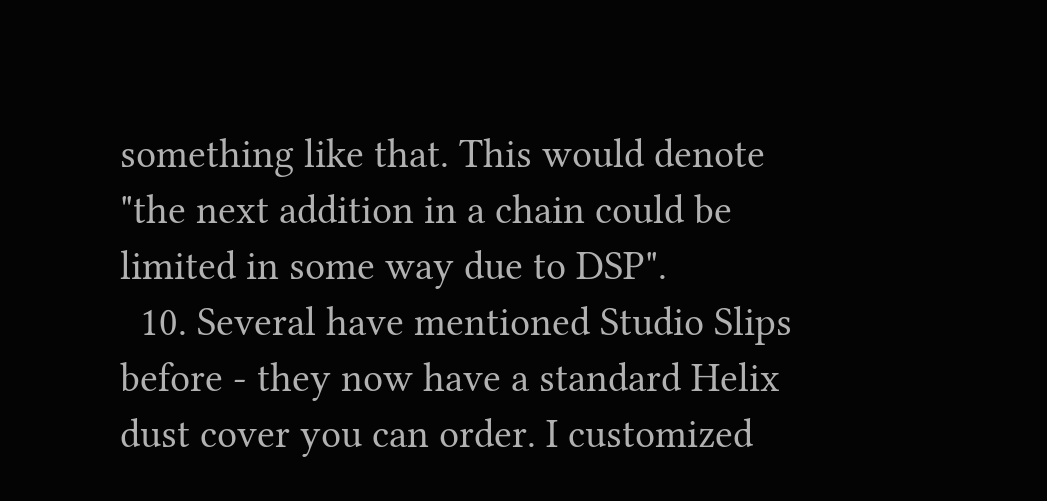something like that. This would denote "the next addition in a chain could be limited in some way due to DSP".
  10. Several have mentioned Studio Slips before - they now have a standard Helix dust cover you can order. I customized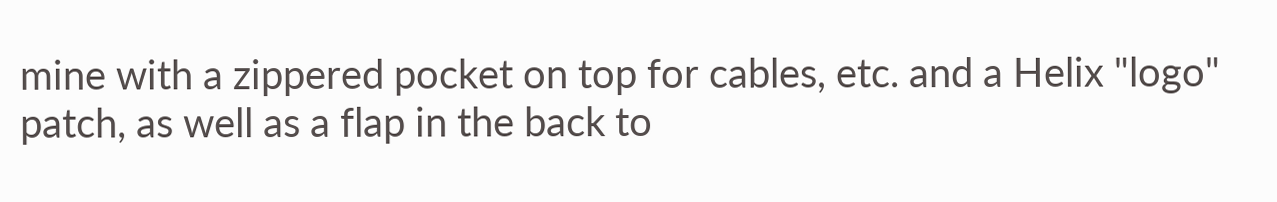mine with a zippered pocket on top for cables, etc. and a Helix "logo" patch, as well as a flap in the back to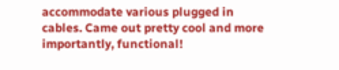accommodate various plugged in cables. Came out pretty cool and more importantly, functional!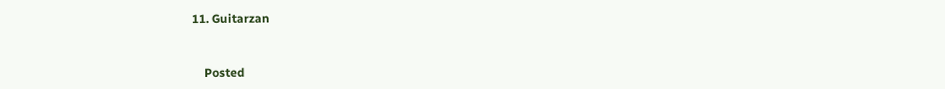11. Guitarzan


    Posted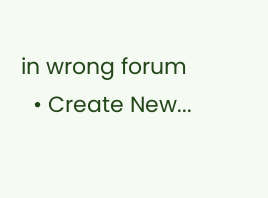in wrong forum
  • Create New...